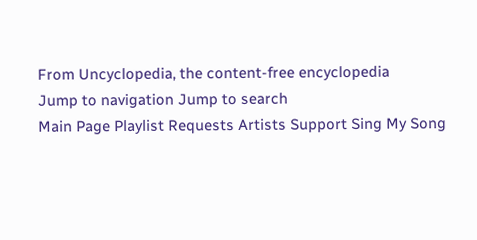From Uncyclopedia, the content-free encyclopedia
Jump to navigation Jump to search
Main Page Playlist Requests Artists Support Sing My Song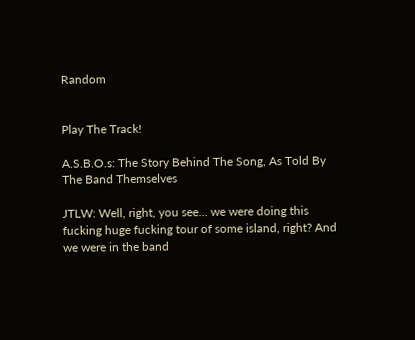Random


Play The Track!

A.S.B.O.s: The Story Behind The Song, As Told By The Band Themselves

JTLW: Well, right, you see... we were doing this fucking huge fucking tour of some island, right? And we were in the band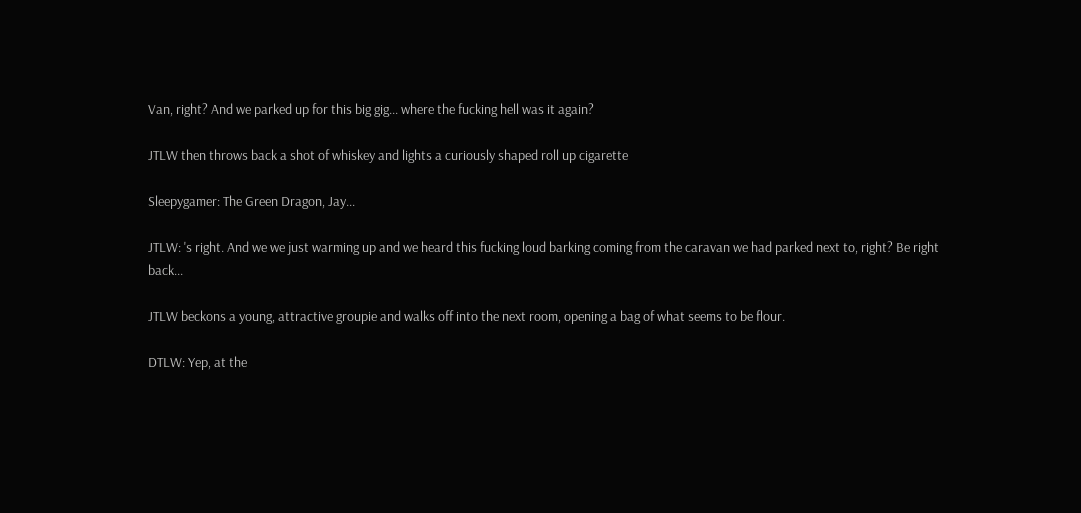Van, right? And we parked up for this big gig... where the fucking hell was it again?

JTLW then throws back a shot of whiskey and lights a curiously shaped roll up cigarette

Sleepygamer: The Green Dragon, Jay...

JTLW: 's right. And we we just warming up and we heard this fucking loud barking coming from the caravan we had parked next to, right? Be right back...

JTLW beckons a young, attractive groupie and walks off into the next room, opening a bag of what seems to be flour.

DTLW: Yep, at the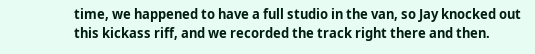time, we happened to have a full studio in the van, so Jay knocked out this kickass riff, and we recorded the track right there and then.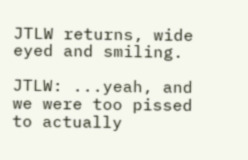JTLW returns, wide eyed and smiling.

JTLW: ...yeah, and we were too pissed to actually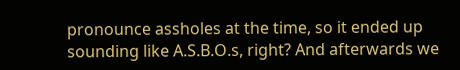pronounce assholes at the time, so it ended up sounding like A.S.B.O.s, right? And afterwards we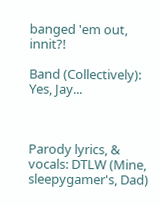banged 'em out, innit?!

Band (Collectively): Yes, Jay...



Parody lyrics, & vocals: DTLW (Mine, sleepygamer's, Dad)